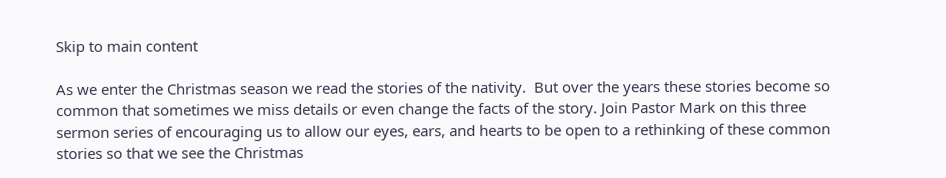Skip to main content

As we enter the Christmas season we read the stories of the nativity.  But over the years these stories become so common that sometimes we miss details or even change the facts of the story. Join Pastor Mark on this three sermon series of encouraging us to allow our eyes, ears, and hearts to be open to a rethinking of these common stories so that we see the Christmas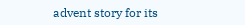advent story for its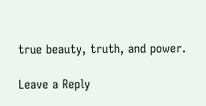true beauty, truth, and power.

Leave a Reply